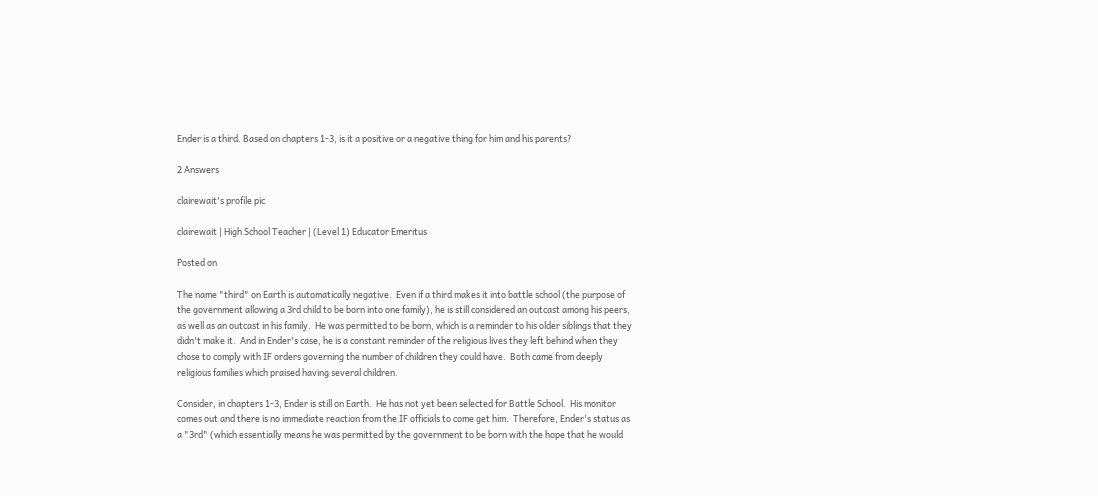Ender is a third. Based on chapters 1-3, is it a positive or a negative thing for him and his parents?

2 Answers

clairewait's profile pic

clairewait | High School Teacher | (Level 1) Educator Emeritus

Posted on

The name "third" on Earth is automatically negative.  Even if a third makes it into battle school (the purpose of the government allowing a 3rd child to be born into one family), he is still considered an outcast among his peers, as well as an outcast in his family.  He was permitted to be born, which is a reminder to his older siblings that they didn't make it.  And in Ender's case, he is a constant reminder of the religious lives they left behind when they chose to comply with IF orders governing the number of children they could have.  Both came from deeply religious families which praised having several children.

Consider, in chapters 1-3, Ender is still on Earth.  He has not yet been selected for Battle School.  His monitor comes out and there is no immediate reaction from the IF officials to come get him.  Therefore, Ender's status as a "3rd" (which essentially means he was permitted by the government to be born with the hope that he would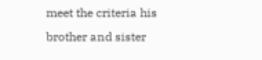meet the criteria his brother and sister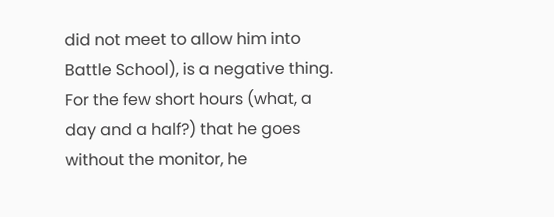did not meet to allow him into Battle School), is a negative thing.  For the few short hours (what, a day and a half?) that he goes without the monitor, he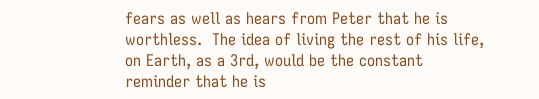fears as well as hears from Peter that he is worthless.  The idea of living the rest of his life, on Earth, as a 3rd, would be the constant reminder that he is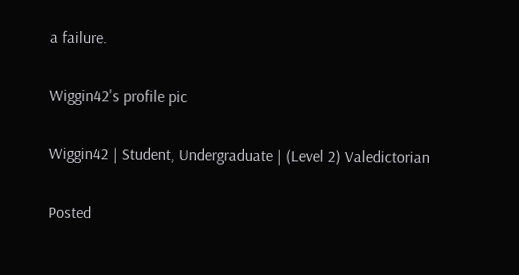a failure.

Wiggin42's profile pic

Wiggin42 | Student, Undergraduate | (Level 2) Valedictorian

Posted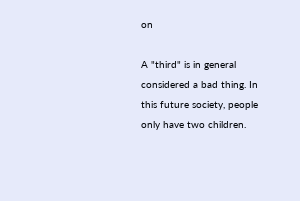on

A "third" is in general considered a bad thing. In this future society, people only have two children.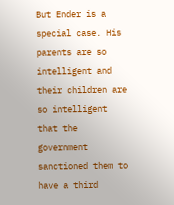But Ender is a special case. His parents are so intelligent and their children are so intelligent that the government sanctioned them to have a third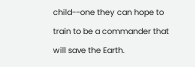child--one they can hope to train to be a commander that will save the Earth.